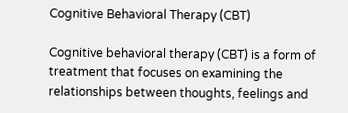Cognitive Behavioral Therapy (CBT)

Cognitive behavioral therapy (CBT) is a form of treatment that focuses on examining the relationships between thoughts, feelings and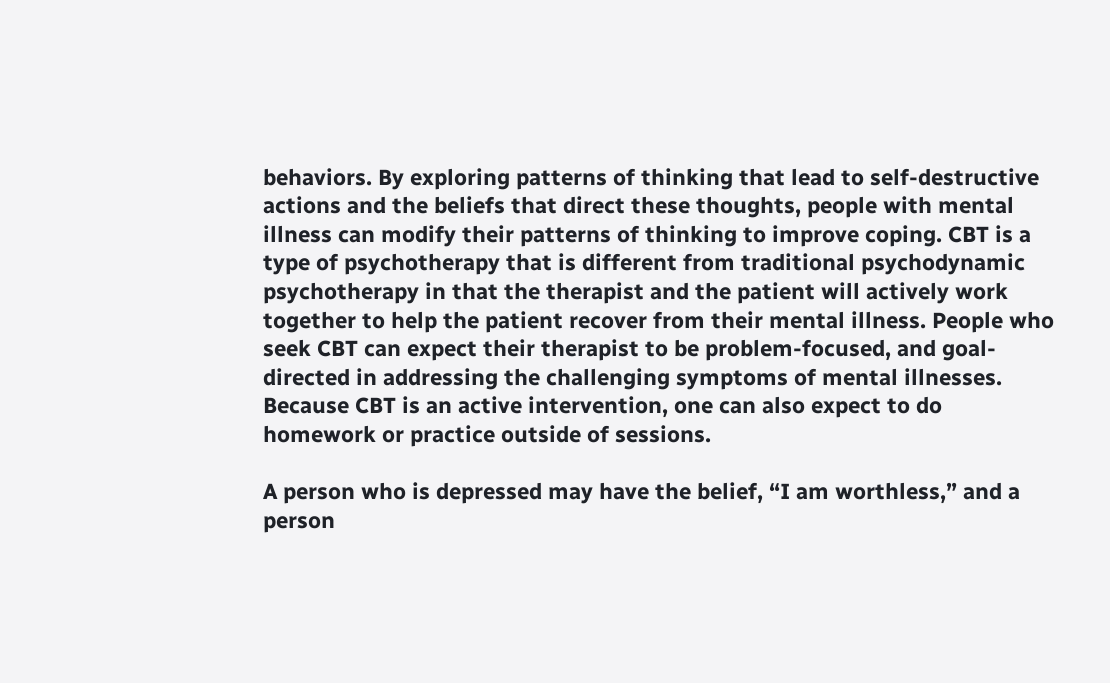behaviors. By exploring patterns of thinking that lead to self-destructive actions and the beliefs that direct these thoughts, people with mental illness can modify their patterns of thinking to improve coping. CBT is a type of psychotherapy that is different from traditional psychodynamic psychotherapy in that the therapist and the patient will actively work together to help the patient recover from their mental illness. People who seek CBT can expect their therapist to be problem-focused, and goal-directed in addressing the challenging symptoms of mental illnesses. Because CBT is an active intervention, one can also expect to do homework or practice outside of sessions.

A person who is depressed may have the belief, “I am worthless,” and a person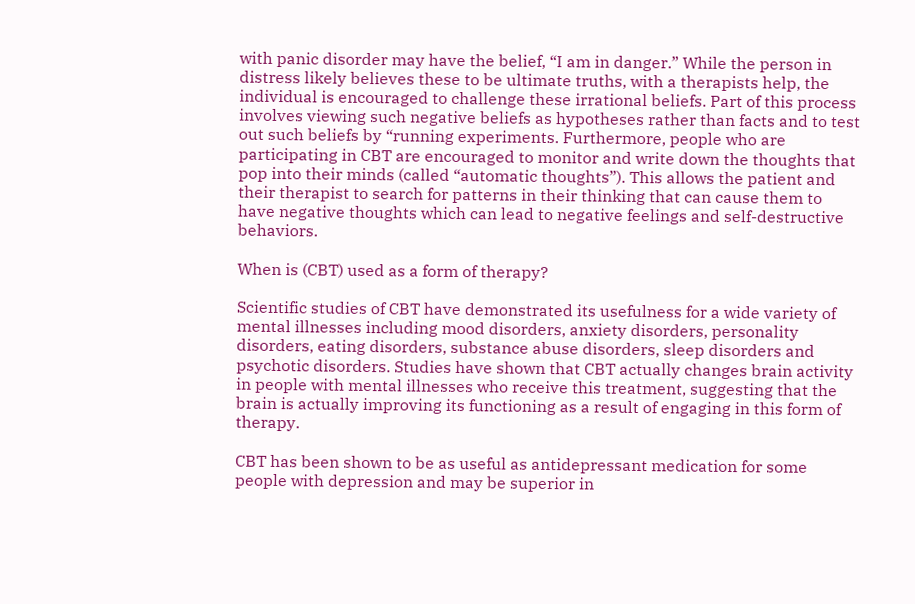with panic disorder may have the belief, “I am in danger.” While the person in distress likely believes these to be ultimate truths, with a therapists help, the individual is encouraged to challenge these irrational beliefs. Part of this process involves viewing such negative beliefs as hypotheses rather than facts and to test out such beliefs by “running experiments. Furthermore, people who are participating in CBT are encouraged to monitor and write down the thoughts that pop into their minds (called “automatic thoughts”). This allows the patient and their therapist to search for patterns in their thinking that can cause them to have negative thoughts which can lead to negative feelings and self-destructive behaviors.

When is (CBT) used as a form of therapy?

Scientific studies of CBT have demonstrated its usefulness for a wide variety of mental illnesses including mood disorders, anxiety disorders, personality disorders, eating disorders, substance abuse disorders, sleep disorders and psychotic disorders. Studies have shown that CBT actually changes brain activity in people with mental illnesses who receive this treatment, suggesting that the  brain is actually improving its functioning as a result of engaging in this form of therapy.

CBT has been shown to be as useful as antidepressant medication for some people with depression and may be superior in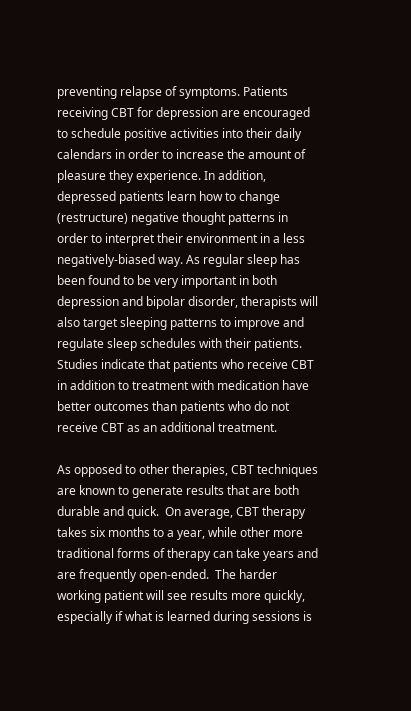preventing relapse of symptoms. Patients receiving CBT for depression are encouraged to schedule positive activities into their daily calendars in order to increase the amount of pleasure they experience. In addition, depressed patients learn how to change  (restructure) negative thought patterns in order to interpret their environment in a less negatively-biased way. As regular sleep has been found to be very important in both depression and bipolar disorder, therapists will also target sleeping patterns to improve and regulate sleep schedules with their patients. Studies indicate that patients who receive CBT in addition to treatment with medication have better outcomes than patients who do not receive CBT as an additional treatment.

As opposed to other therapies, CBT techniques are known to generate results that are both durable and quick.  On average, CBT therapy takes six months to a year, while other more traditional forms of therapy can take years and are frequently open-ended.  The harder working patient will see results more quickly, especially if what is learned during sessions is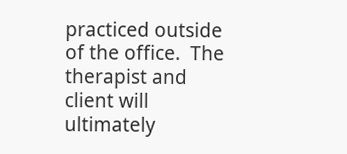practiced outside of the office.  The therapist and client will ultimately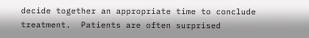decide together an appropriate time to conclude treatment.  Patients are often surprised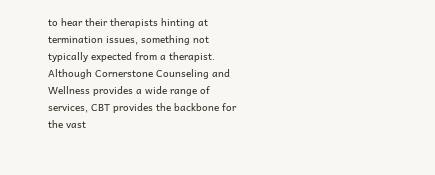to hear their therapists hinting at termination issues, something not typically expected from a therapist.  Although Cornerstone Counseling and Wellness provides a wide range of services, CBT provides the backbone for the vast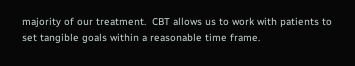majority of our treatment.  CBT allows us to work with patients to set tangible goals within a reasonable time frame.